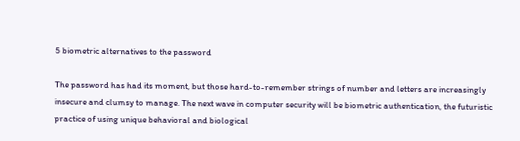5 biometric alternatives to the password

The password has had its moment, but those hard-to-remember strings of number and letters are increasingly insecure and clumsy to manage. The next wave in computer security will be biometric authentication, the futuristic practice of using unique behavioral and biological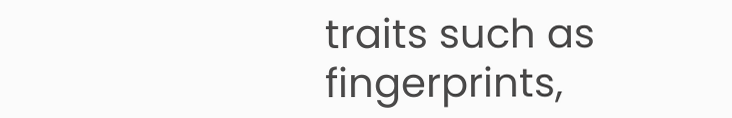traits such as fingerprints,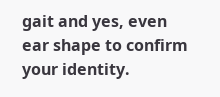gait and yes, even ear shape to confirm your identity.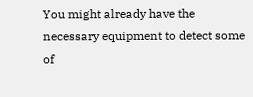You might already have the necessary equipment to detect some of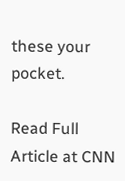these your pocket.

Read Full Article at CNN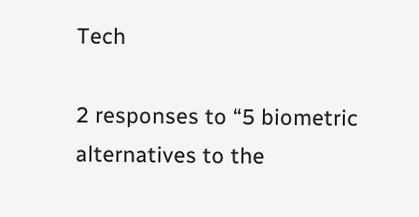Tech

2 responses to “5 biometric alternatives to the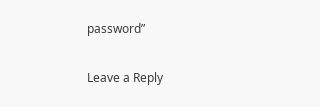password”

Leave a Reply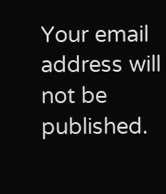Your email address will not be published.